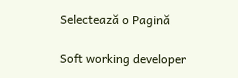Selectează o Pagină

Soft working developer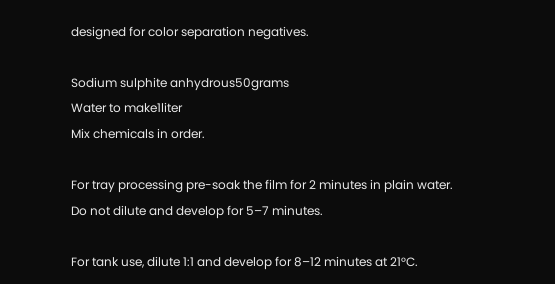designed for color separation negatives.

Sodium sulphite anhydrous50grams
Water to make1liter
Mix chemicals in order.

For tray processing pre-soak the film for 2 minutes in plain water. Do not dilute and develop for 5–7 minutes.

For tank use, dilute 1:1 and develop for 8–12 minutes at 21°C.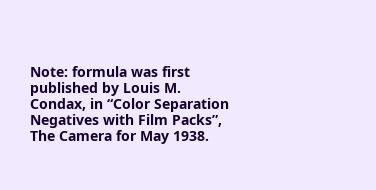Note: formula was first published by Louis M. Condax, in “Color Separation Negatives with Film Packs”, The Camera for May 1938.